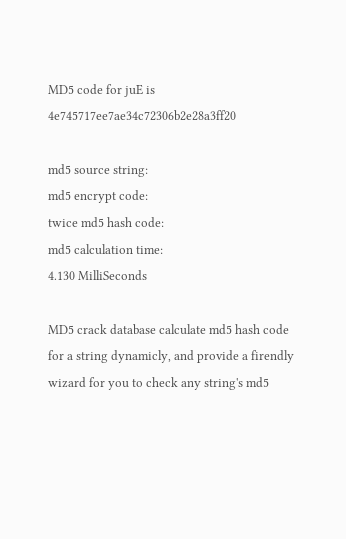MD5 code for juE is 4e745717ee7ae34c72306b2e28a3ff20

md5 source string:
md5 encrypt code:
twice md5 hash code:
md5 calculation time:
4.130 MilliSeconds

MD5 crack database calculate md5 hash code for a string dynamicly, and provide a firendly wizard for you to check any string's md5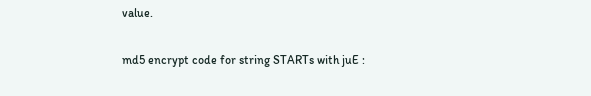value.

md5 encrypt code for string STARTs with juE :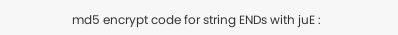md5 encrypt code for string ENDs with juE :